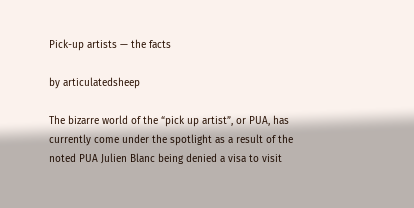Pick-up artists — the facts

by articulatedsheep

The bizarre world of the “pick up artist”, or PUA, has currently come under the spotlight as a result of the noted PUA Julien Blanc being denied a visa to visit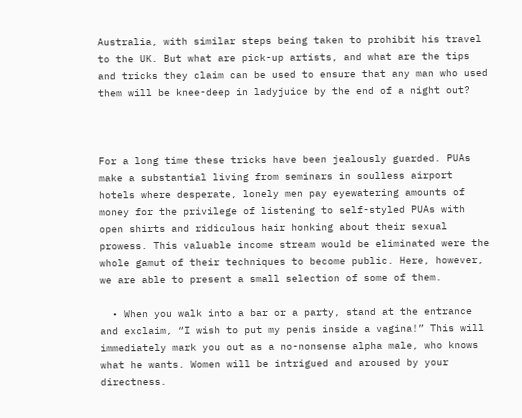Australia, with similar steps being taken to prohibit his travel to the UK. But what are pick-up artists, and what are the tips and tricks they claim can be used to ensure that any man who used them will be knee-deep in ladyjuice by the end of a night out?



For a long time these tricks have been jealously guarded. PUAs make a substantial living from seminars in soulless airport hotels where desperate, lonely men pay eyewatering amounts of money for the privilege of listening to self-styled PUAs with open shirts and ridiculous hair honking about their sexual prowess. This valuable income stream would be eliminated were the whole gamut of their techniques to become public. Here, however, we are able to present a small selection of some of them.

  • When you walk into a bar or a party, stand at the entrance and exclaim, “I wish to put my penis inside a vagina!” This will immediately mark you out as a no-nonsense alpha male, who knows what he wants. Women will be intrigued and aroused by your directness.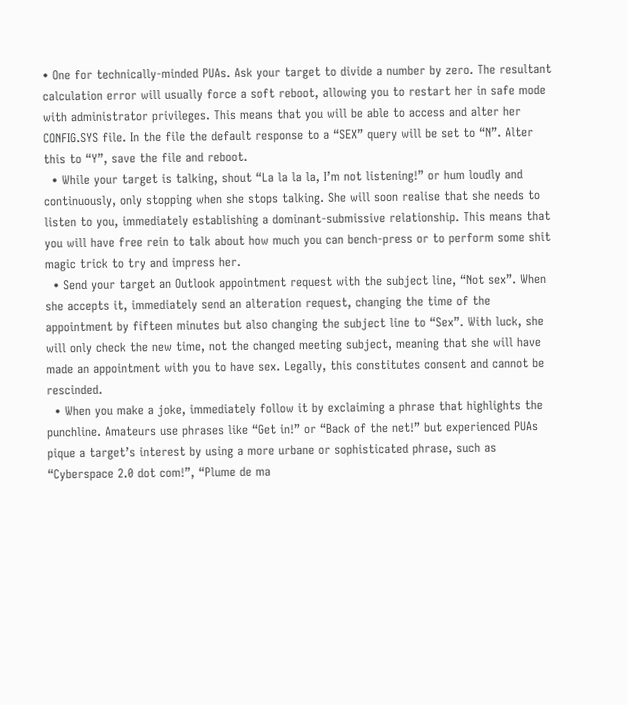• One for technically-minded PUAs. Ask your target to divide a number by zero. The resultant calculation error will usually force a soft reboot, allowing you to restart her in safe mode with administrator privileges. This means that you will be able to access and alter her CONFIG.SYS file. In the file the default response to a “SEX” query will be set to “N”. Alter this to “Y”, save the file and reboot.
  • While your target is talking, shout “La la la la, I’m not listening!” or hum loudly and continuously, only stopping when she stops talking. She will soon realise that she needs to listen to you, immediately establishing a dominant-submissive relationship. This means that you will have free rein to talk about how much you can bench-press or to perform some shit magic trick to try and impress her.
  • Send your target an Outlook appointment request with the subject line, “Not sex”. When she accepts it, immediately send an alteration request, changing the time of the appointment by fifteen minutes but also changing the subject line to “Sex”. With luck, she will only check the new time, not the changed meeting subject, meaning that she will have made an appointment with you to have sex. Legally, this constitutes consent and cannot be rescinded.
  • When you make a joke, immediately follow it by exclaiming a phrase that highlights the punchline. Amateurs use phrases like “Get in!” or “Back of the net!” but experienced PUAs pique a target’s interest by using a more urbane or sophisticated phrase, such as “Cyberspace 2.0 dot com!”, “Plume de ma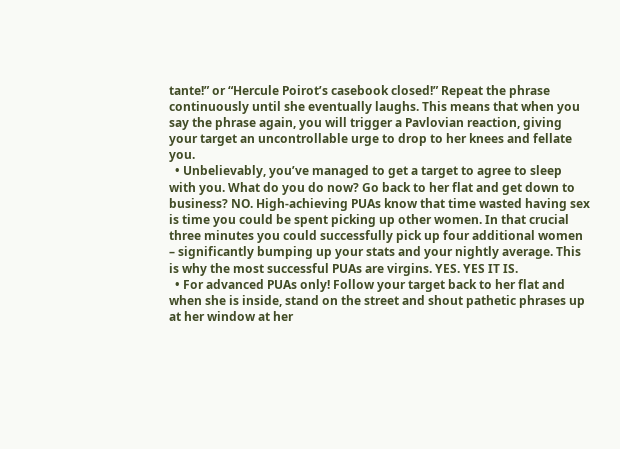tante!” or “Hercule Poirot’s casebook closed!” Repeat the phrase continuously until she eventually laughs. This means that when you say the phrase again, you will trigger a Pavlovian reaction, giving your target an uncontrollable urge to drop to her knees and fellate you.
  • Unbelievably, you’ve managed to get a target to agree to sleep with you. What do you do now? Go back to her flat and get down to business? NO. High-achieving PUAs know that time wasted having sex is time you could be spent picking up other women. In that crucial three minutes you could successfully pick up four additional women – significantly bumping up your stats and your nightly average. This is why the most successful PUAs are virgins. YES. YES IT IS.
  • For advanced PUAs only! Follow your target back to her flat and when she is inside, stand on the street and shout pathetic phrases up at her window at her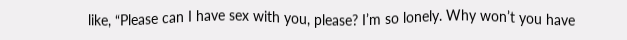like, “Please can I have sex with you, please? I’m so lonely. Why won’t you have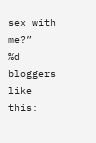sex with me?”
%d bloggers like this: